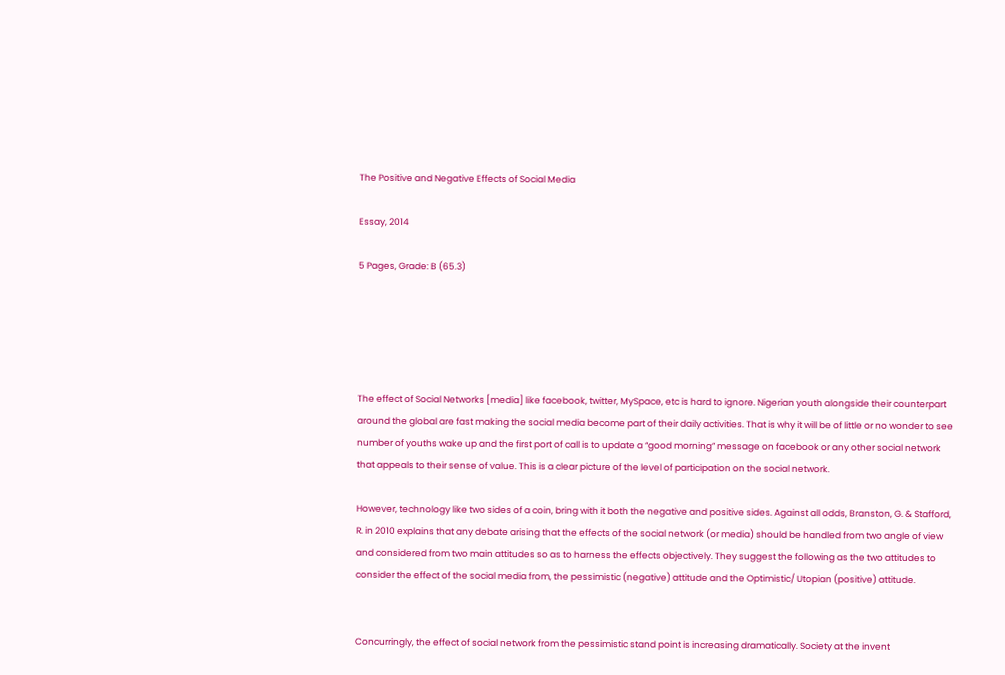The Positive and Negative Effects of Social Media

Essay, 2014

5 Pages, Grade: B (65.3)





The effect of Social Networks [media] like facebook, twitter, MySpace, etc is hard to ignore. Nigerian youth alongside their counterpart around the global are fast making the social media become part of their daily activities. That is why it will be of little or no wonder to see number of youths wake up and the first port of call is to update a “good morning” message on facebook or any other social network that appeals to their sense of value. This is a clear picture of the level of participation on the social network.

However, technology like two sides of a coin, bring with it both the negative and positive sides. Against all odds, Branston, G. & Stafford, R. in 2010 explains that any debate arising that the effects of the social network (or media) should be handled from two angle of view and considered from two main attitudes so as to harness the effects objectively. They suggest the following as the two attitudes to consider the effect of the social media from, the pessimistic (negative) attitude and the Optimistic/ Utopian (positive) attitude.


Concurringly, the effect of social network from the pessimistic stand point is increasing dramatically. Society at the invent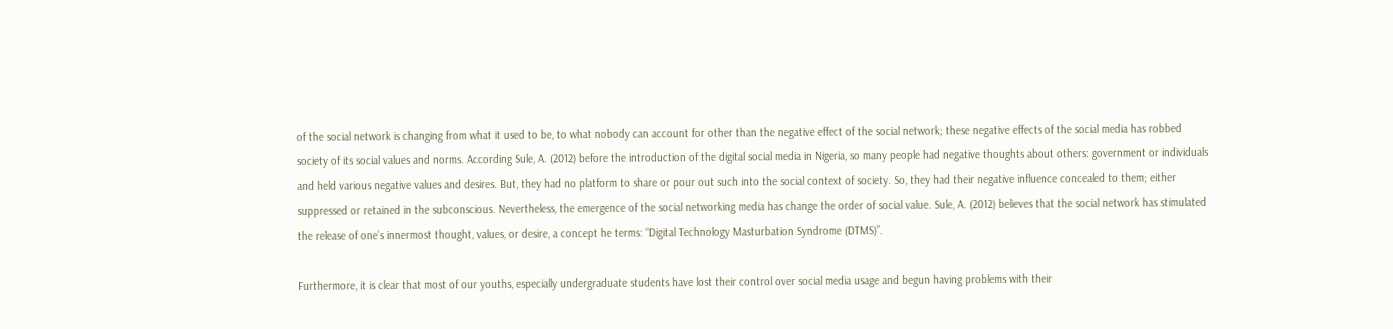of the social network is changing from what it used to be, to what nobody can account for other than the negative effect of the social network; these negative effects of the social media has robbed society of its social values and norms. According Sule, A. (2012) before the introduction of the digital social media in Nigeria, so many people had negative thoughts about others: government or individuals and held various negative values and desires. But, they had no platform to share or pour out such into the social context of society. So, they had their negative influence concealed to them; either suppressed or retained in the subconscious. Nevertheless, the emergence of the social networking media has change the order of social value. Sule, A. (2012) believes that the social network has stimulated the release of one’s innermost thought, values, or desire, a concept he terms: “Digital Technology Masturbation Syndrome (DTMS)”.

Furthermore, it is clear that most of our youths, especially undergraduate students have lost their control over social media usage and begun having problems with their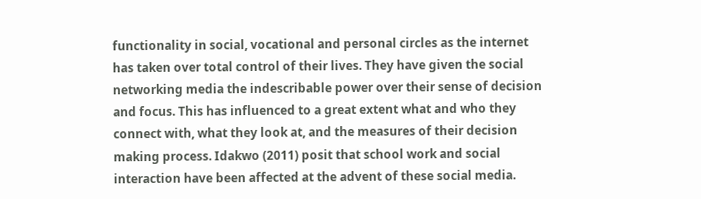functionality in social, vocational and personal circles as the internet has taken over total control of their lives. They have given the social networking media the indescribable power over their sense of decision and focus. This has influenced to a great extent what and who they connect with, what they look at, and the measures of their decision making process. Idakwo (2011) posit that school work and social interaction have been affected at the advent of these social media.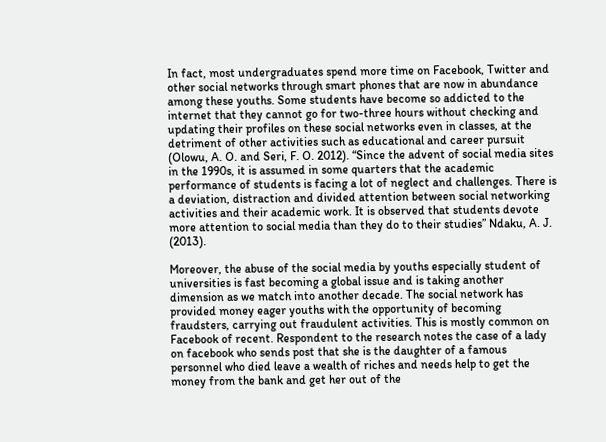In fact, most undergraduates spend more time on Facebook, Twitter and other social networks through smart phones that are now in abundance among these youths. Some students have become so addicted to the internet that they cannot go for two-three hours without checking and updating their profiles on these social networks even in classes, at the detriment of other activities such as educational and career pursuit (Olowu, A. O. and Seri, F. O. 2012). “Since the advent of social media sites in the 1990s, it is assumed in some quarters that the academic performance of students is facing a lot of neglect and challenges. There is a deviation, distraction and divided attention between social networking activities and their academic work. It is observed that students devote more attention to social media than they do to their studies” Ndaku, A. J. (2013).

Moreover, the abuse of the social media by youths especially student of universities is fast becoming a global issue and is taking another dimension as we match into another decade. The social network has provided money eager youths with the opportunity of becoming fraudsters, carrying out fraudulent activities. This is mostly common on Facebook of recent. Respondent to the research notes the case of a lady on facebook who sends post that she is the daughter of a famous personnel who died leave a wealth of riches and needs help to get the money from the bank and get her out of the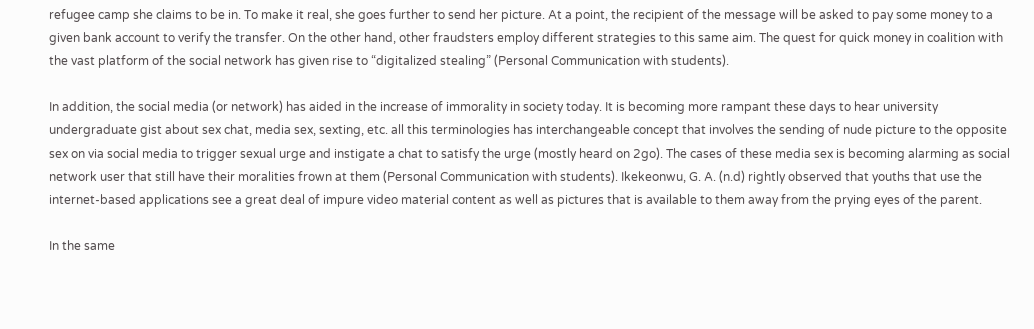refugee camp she claims to be in. To make it real, she goes further to send her picture. At a point, the recipient of the message will be asked to pay some money to a given bank account to verify the transfer. On the other hand, other fraudsters employ different strategies to this same aim. The quest for quick money in coalition with the vast platform of the social network has given rise to “digitalized stealing” (Personal Communication with students).

In addition, the social media (or network) has aided in the increase of immorality in society today. It is becoming more rampant these days to hear university undergraduate gist about sex chat, media sex, sexting, etc. all this terminologies has interchangeable concept that involves the sending of nude picture to the opposite sex on via social media to trigger sexual urge and instigate a chat to satisfy the urge (mostly heard on 2go). The cases of these media sex is becoming alarming as social network user that still have their moralities frown at them (Personal Communication with students). Ikekeonwu, G. A. (n.d) rightly observed that youths that use the internet-based applications see a great deal of impure video material content as well as pictures that is available to them away from the prying eyes of the parent.

In the same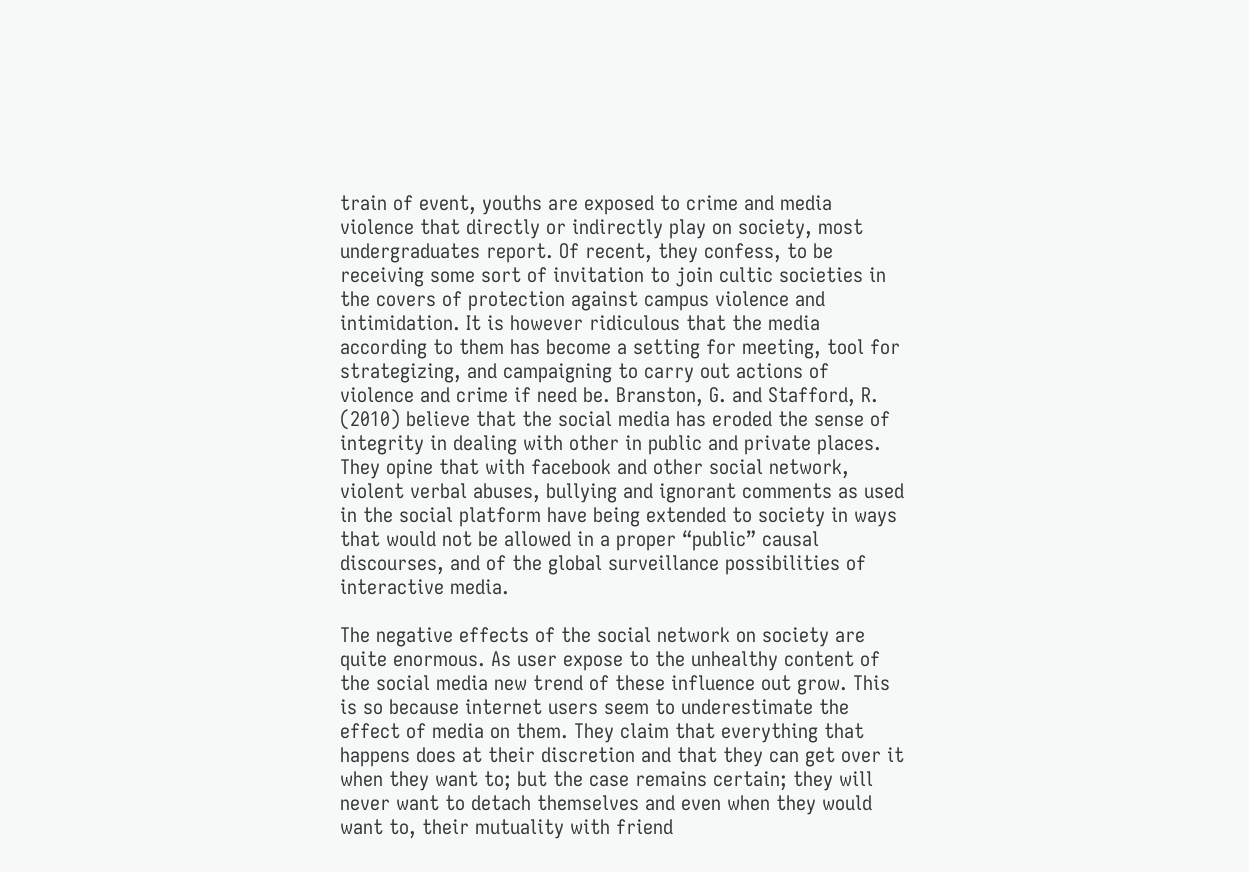train of event, youths are exposed to crime and media violence that directly or indirectly play on society, most undergraduates report. Of recent, they confess, to be receiving some sort of invitation to join cultic societies in the covers of protection against campus violence and intimidation. It is however ridiculous that the media according to them has become a setting for meeting, tool for strategizing, and campaigning to carry out actions of violence and crime if need be. Branston, G. and Stafford, R. (2010) believe that the social media has eroded the sense of integrity in dealing with other in public and private places. They opine that with facebook and other social network, violent verbal abuses, bullying and ignorant comments as used in the social platform have being extended to society in ways that would not be allowed in a proper “public” causal discourses, and of the global surveillance possibilities of interactive media.

The negative effects of the social network on society are quite enormous. As user expose to the unhealthy content of the social media new trend of these influence out grow. This is so because internet users seem to underestimate the effect of media on them. They claim that everything that happens does at their discretion and that they can get over it when they want to; but the case remains certain; they will never want to detach themselves and even when they would want to, their mutuality with friend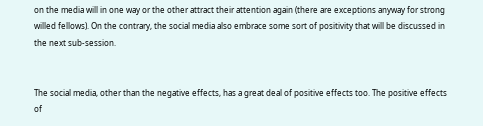on the media will in one way or the other attract their attention again (there are exceptions anyway for strong willed fellows). On the contrary, the social media also embrace some sort of positivity that will be discussed in the next sub-session.


The social media, other than the negative effects, has a great deal of positive effects too. The positive effects of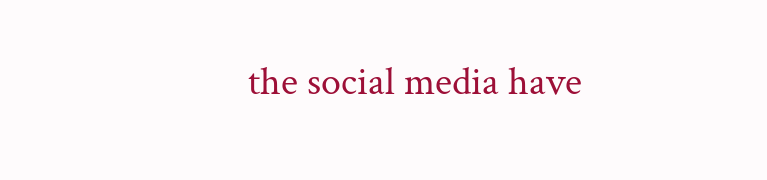the social media have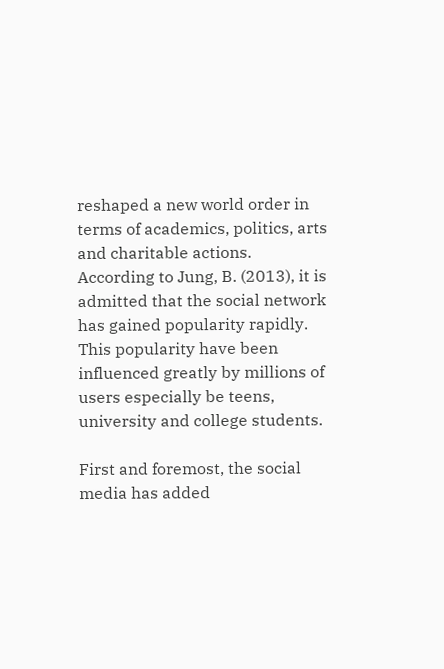reshaped a new world order in terms of academics, politics, arts and charitable actions. According to Jung, B. (2013), it is admitted that the social network has gained popularity rapidly. This popularity have been influenced greatly by millions of users especially be teens, university and college students.

First and foremost, the social media has added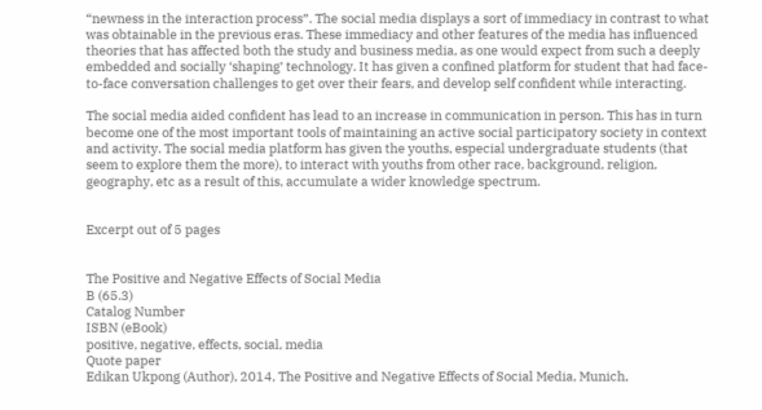“newness in the interaction process”. The social media displays a sort of immediacy in contrast to what was obtainable in the previous eras. These immediacy and other features of the media has influenced theories that has affected both the study and business media, as one would expect from such a deeply embedded and socially ‘shaping’ technology. It has given a confined platform for student that had face-to-face conversation challenges to get over their fears, and develop self confident while interacting.

The social media aided confident has lead to an increase in communication in person. This has in turn become one of the most important tools of maintaining an active social participatory society in context and activity. The social media platform has given the youths, especial undergraduate students (that seem to explore them the more), to interact with youths from other race, background, religion, geography, etc as a result of this, accumulate a wider knowledge spectrum.


Excerpt out of 5 pages


The Positive and Negative Effects of Social Media
B (65.3)
Catalog Number
ISBN (eBook)
positive, negative, effects, social, media
Quote paper
Edikan Ukpong (Author), 2014, The Positive and Negative Effects of Social Media, Munich,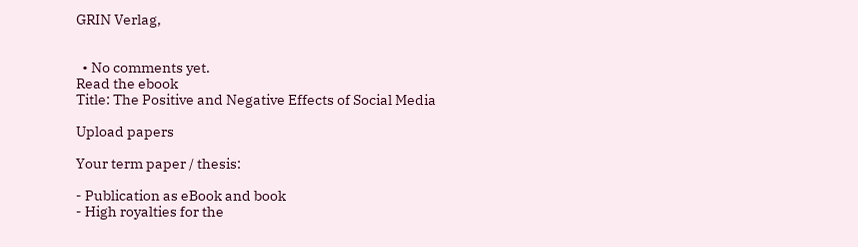GRIN Verlag,


  • No comments yet.
Read the ebook
Title: The Positive and Negative Effects of Social Media

Upload papers

Your term paper / thesis:

- Publication as eBook and book
- High royalties for the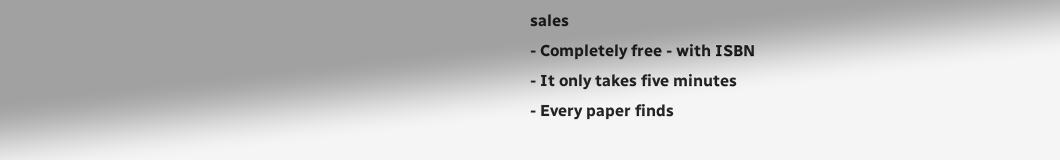sales
- Completely free - with ISBN
- It only takes five minutes
- Every paper finds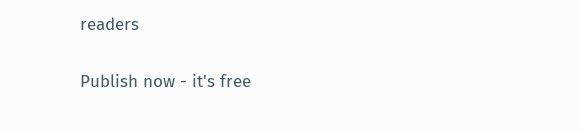readers

Publish now - it's free